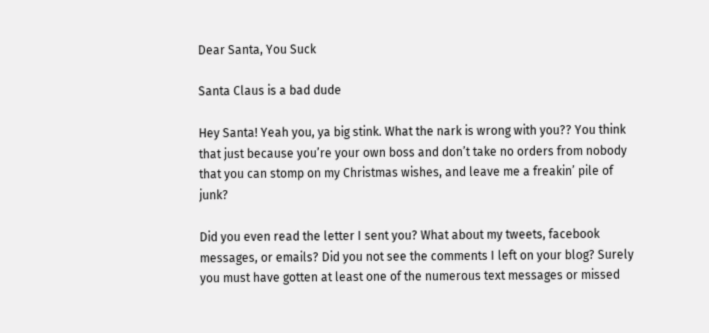Dear Santa, You Suck

Santa Claus is a bad dude

Hey Santa! Yeah you, ya big stink. What the nark is wrong with you?? You think that just because you’re your own boss and don’t take no orders from nobody that you can stomp on my Christmas wishes, and leave me a freakin’ pile of junk?

Did you even read the letter I sent you? What about my tweets, facebook messages, or emails? Did you not see the comments I left on your blog? Surely you must have gotten at least one of the numerous text messages or missed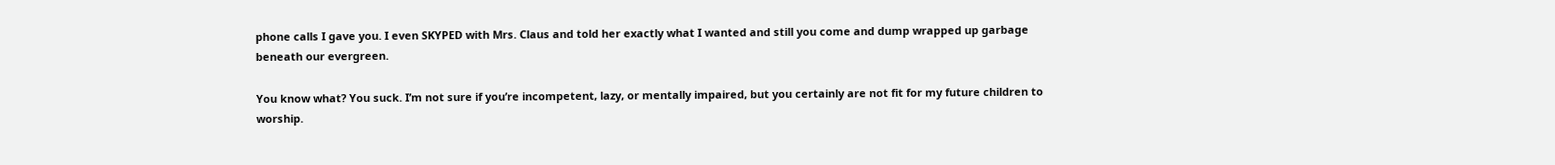phone calls I gave you. I even SKYPED with Mrs. Claus and told her exactly what I wanted and still you come and dump wrapped up garbage beneath our evergreen.

You know what? You suck. I’m not sure if you’re incompetent, lazy, or mentally impaired, but you certainly are not fit for my future children to worship.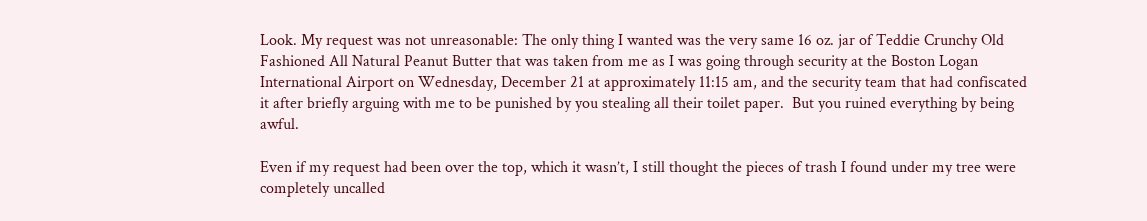Look. My request was not unreasonable: The only thing I wanted was the very same 16 oz. jar of Teddie Crunchy Old Fashioned All Natural Peanut Butter that was taken from me as I was going through security at the Boston Logan International Airport on Wednesday, December 21 at approximately 11:15 am, and the security team that had confiscated it after briefly arguing with me to be punished by you stealing all their toilet paper.  But you ruined everything by being awful.

Even if my request had been over the top, which it wasn’t, I still thought the pieces of trash I found under my tree were completely uncalled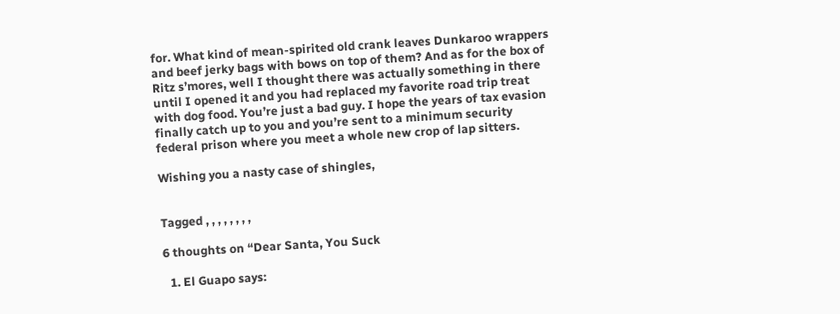for. What kind of mean-spirited old crank leaves Dunkaroo wrappers and beef jerky bags with bows on top of them? And as for the box of Ritz s’mores, well I thought there was actually something in there until I opened it and you had replaced my favorite road trip treat with dog food. You’re just a bad guy. I hope the years of tax evasion finally catch up to you and you’re sent to a minimum security federal prison where you meet a whole new crop of lap sitters.

Wishing you a nasty case of shingles,


Tagged , , , , , , , ,

6 thoughts on “Dear Santa, You Suck

  1. El Guapo says: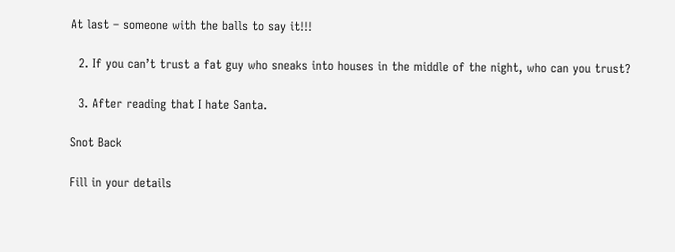At last – someone with the balls to say it!!!

  2. If you can’t trust a fat guy who sneaks into houses in the middle of the night, who can you trust?

  3. After reading that I hate Santa.

Snot Back

Fill in your details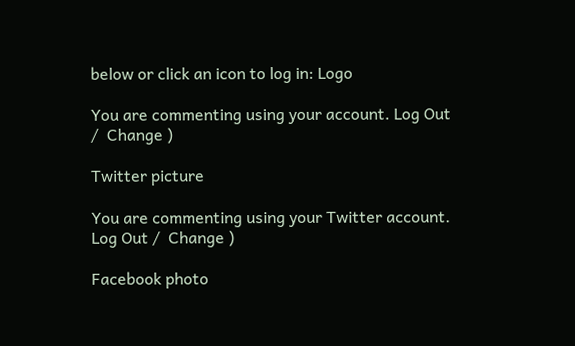below or click an icon to log in: Logo

You are commenting using your account. Log Out /  Change )

Twitter picture

You are commenting using your Twitter account. Log Out /  Change )

Facebook photo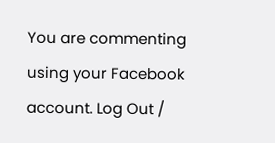You are commenting using your Facebook account. Log Out /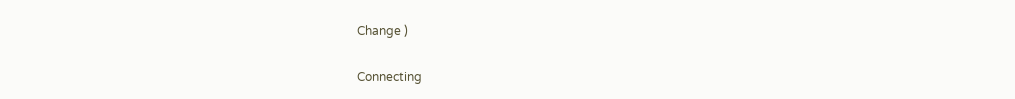Change )

Connecting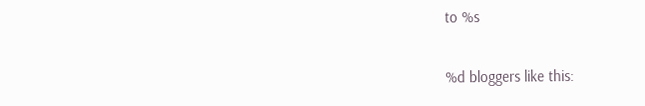to %s

%d bloggers like this: